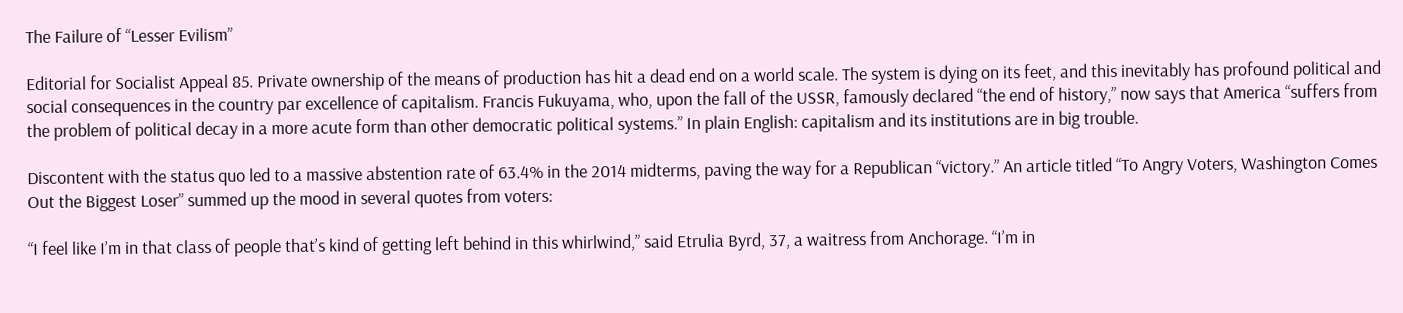The Failure of “Lesser Evilism”

Editorial for Socialist Appeal 85. Private ownership of the means of production has hit a dead end on a world scale. The system is dying on its feet, and this inevitably has profound political and social consequences in the country par excellence of capitalism. Francis Fukuyama, who, upon the fall of the USSR, famously declared “the end of history,” now says that America “suffers from the problem of political decay in a more acute form than other democratic political systems.” In plain English: capitalism and its institutions are in big trouble.

Discontent with the status quo led to a massive abstention rate of 63.4% in the 2014 midterms, paving the way for a Republican “victory.” An article titled “To Angry Voters, Washington Comes Out the Biggest Loser” summed up the mood in several quotes from voters:

“I feel like I’m in that class of people that’s kind of getting left behind in this whirlwind,” said Etrulia Byrd, 37, a waitress from Anchorage. “I’m in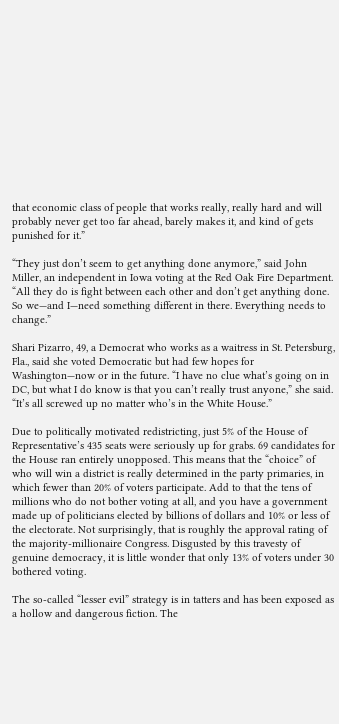that economic class of people that works really, really hard and will probably never get too far ahead, barely makes it, and kind of gets punished for it.”

“They just don’t seem to get anything done anymore,” said John Miller, an independent in Iowa voting at the Red Oak Fire Department. “All they do is fight between each other and don’t get anything done. So we—and I—need something different in there. Everything needs to change.”

Shari Pizarro, 49, a Democrat who works as a waitress in St. Petersburg, Fla., said she voted Democratic but had few hopes for Washington—now or in the future. “I have no clue what’s going on in DC, but what I do know is that you can’t really trust anyone,” she said. “It’s all screwed up no matter who’s in the White House.”

Due to politically motivated redistricting, just 5% of the House of Representative’s 435 seats were seriously up for grabs. 69 candidates for the House ran entirely unopposed. This means that the “choice” of who will win a district is really determined in the party primaries, in which fewer than 20% of voters participate. Add to that the tens of millions who do not bother voting at all, and you have a government made up of politicians elected by billions of dollars and 10% or less of the electorate. Not surprisingly, that is roughly the approval rating of the majority-millionaire Congress. Disgusted by this travesty of genuine democracy, it is little wonder that only 13% of voters under 30 bothered voting.

The so-called “lesser evil” strategy is in tatters and has been exposed as a hollow and dangerous fiction. The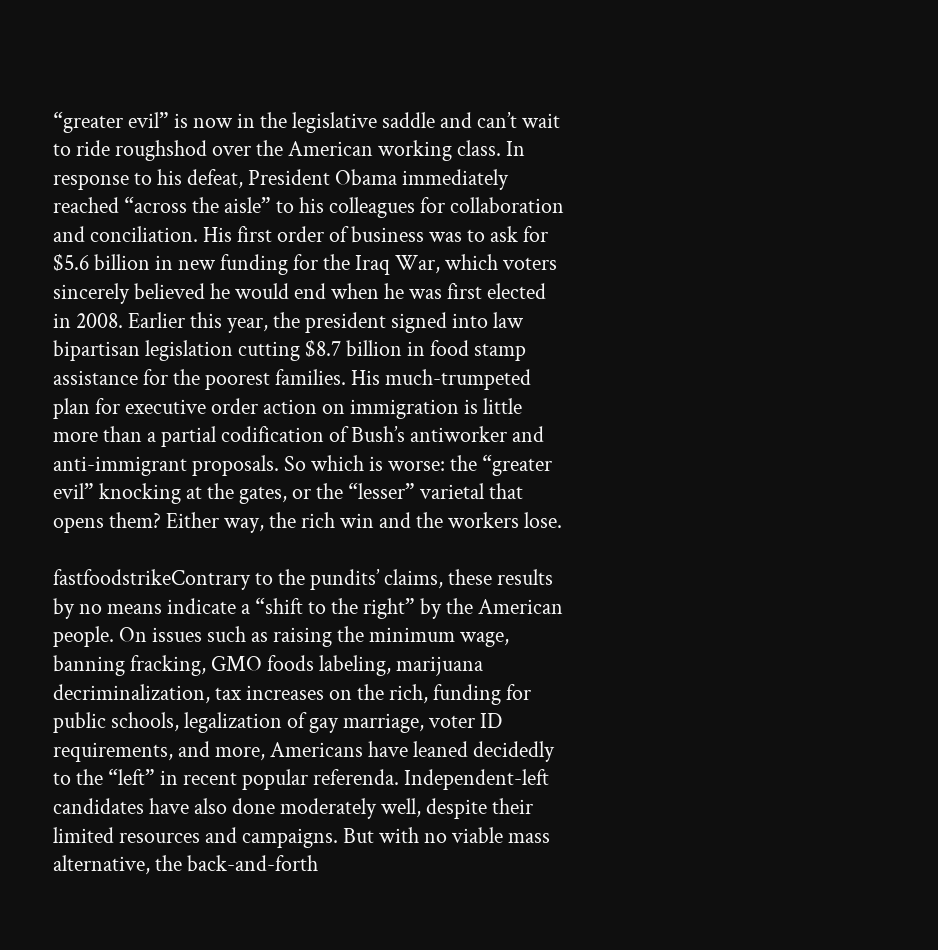“greater evil” is now in the legislative saddle and can’t wait to ride roughshod over the American working class. In response to his defeat, President Obama immediately reached “across the aisle” to his colleagues for collaboration and conciliation. His first order of business was to ask for $5.6 billion in new funding for the Iraq War, which voters sincerely believed he would end when he was first elected in 2008. Earlier this year, the president signed into law bipartisan legislation cutting $8.7 billion in food stamp assistance for the poorest families. His much-trumpeted plan for executive order action on immigration is little more than a partial codification of Bush’s antiworker and anti-immigrant proposals. So which is worse: the “greater evil” knocking at the gates, or the “lesser” varietal that opens them? Either way, the rich win and the workers lose.

fastfoodstrikeContrary to the pundits’ claims, these results by no means indicate a “shift to the right” by the American people. On issues such as raising the minimum wage, banning fracking, GMO foods labeling, marijuana decriminalization, tax increases on the rich, funding for public schools, legalization of gay marriage, voter ID requirements, and more, Americans have leaned decidedly to the “left” in recent popular referenda. Independent-left candidates have also done moderately well, despite their limited resources and campaigns. But with no viable mass alternative, the back-and-forth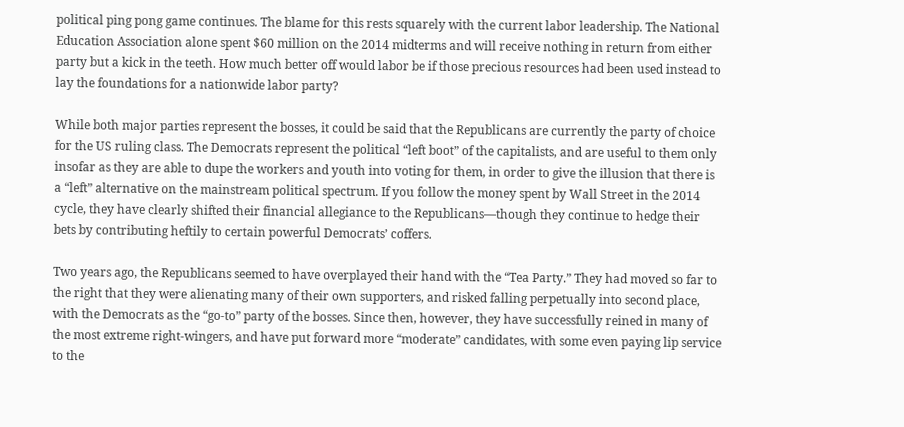political ping pong game continues. The blame for this rests squarely with the current labor leadership. The National Education Association alone spent $60 million on the 2014 midterms and will receive nothing in return from either party but a kick in the teeth. How much better off would labor be if those precious resources had been used instead to lay the foundations for a nationwide labor party?

While both major parties represent the bosses, it could be said that the Republicans are currently the party of choice for the US ruling class. The Democrats represent the political “left boot” of the capitalists, and are useful to them only insofar as they are able to dupe the workers and youth into voting for them, in order to give the illusion that there is a “left” alternative on the mainstream political spectrum. If you follow the money spent by Wall Street in the 2014 cycle, they have clearly shifted their financial allegiance to the Republicans—though they continue to hedge their bets by contributing heftily to certain powerful Democrats’ coffers.

Two years ago, the Republicans seemed to have overplayed their hand with the “Tea Party.” They had moved so far to the right that they were alienating many of their own supporters, and risked falling perpetually into second place, with the Democrats as the “go-to” party of the bosses. Since then, however, they have successfully reined in many of the most extreme right-wingers, and have put forward more “moderate” candidates, with some even paying lip service to the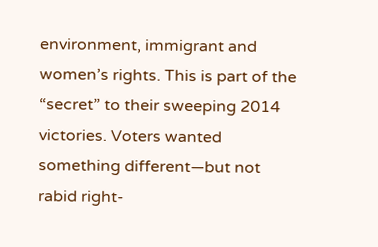environment, immigrant and women’s rights. This is part of the “secret” to their sweeping 2014 victories. Voters wanted something different—but not rabid right-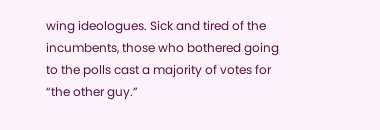wing ideologues. Sick and tired of the incumbents, those who bothered going to the polls cast a majority of votes for “the other guy.”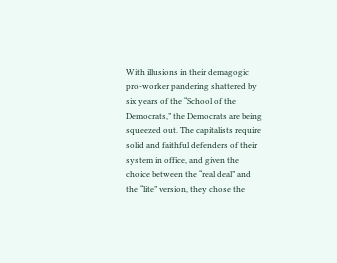With illusions in their demagogic pro-worker pandering shattered by six years of the “School of the Democrats,” the Democrats are being squeezed out. The capitalists require solid and faithful defenders of their system in office, and given the choice between the “real deal” and the “lite” version, they chose the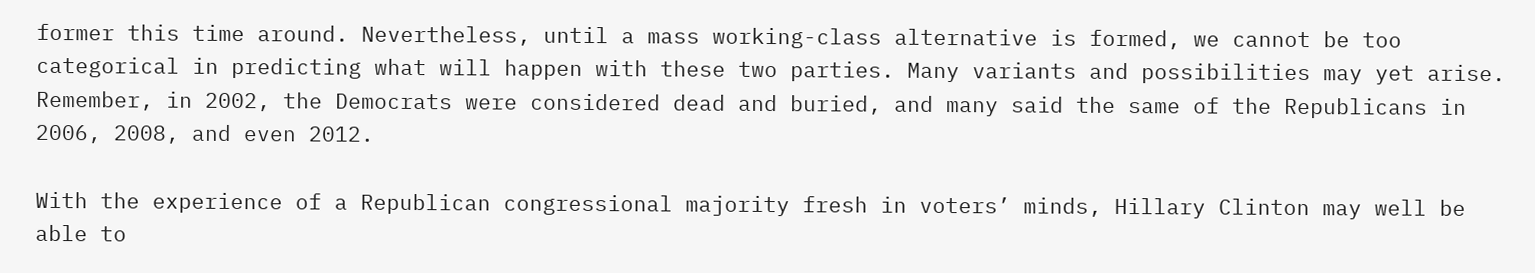former this time around. Nevertheless, until a mass working-class alternative is formed, we cannot be too categorical in predicting what will happen with these two parties. Many variants and possibilities may yet arise. Remember, in 2002, the Democrats were considered dead and buried, and many said the same of the Republicans in 2006, 2008, and even 2012.

With the experience of a Republican congressional majority fresh in voters’ minds, Hillary Clinton may well be able to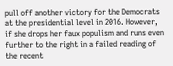pull off another victory for the Democrats at the presidential level in 2016. However, if she drops her faux populism and runs even further to the right in a failed reading of the recent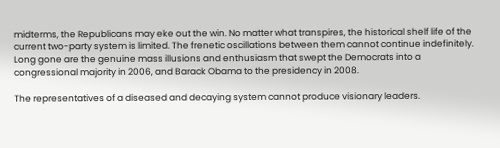midterms, the Republicans may eke out the win. No matter what transpires, the historical shelf life of the current two-party system is limited. The frenetic oscillations between them cannot continue indefinitely. Long gone are the genuine mass illusions and enthusiasm that swept the Democrats into a congressional majority in 2006, and Barack Obama to the presidency in 2008.

The representatives of a diseased and decaying system cannot produce visionary leaders.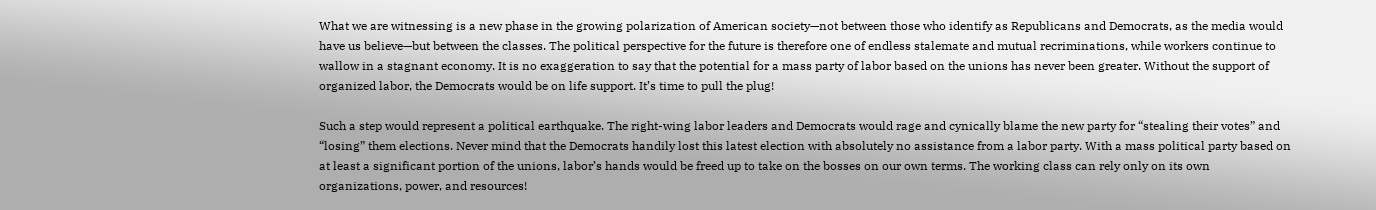What we are witnessing is a new phase in the growing polarization of American society—not between those who identify as Republicans and Democrats, as the media would have us believe—but between the classes. The political perspective for the future is therefore one of endless stalemate and mutual recriminations, while workers continue to wallow in a stagnant economy. It is no exaggeration to say that the potential for a mass party of labor based on the unions has never been greater. Without the support of organized labor, the Democrats would be on life support. It’s time to pull the plug!

Such a step would represent a political earthquake. The right-wing labor leaders and Democrats would rage and cynically blame the new party for “stealing their votes” and “losing” them elections. Never mind that the Democrats handily lost this latest election with absolutely no assistance from a labor party. With a mass political party based on at least a significant portion of the unions, labor’s hands would be freed up to take on the bosses on our own terms. The working class can rely only on its own organizations, power, and resources!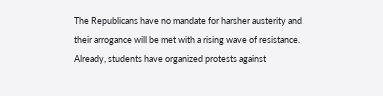The Republicans have no mandate for harsher austerity and their arrogance will be met with a rising wave of resistance. Already, students have organized protests against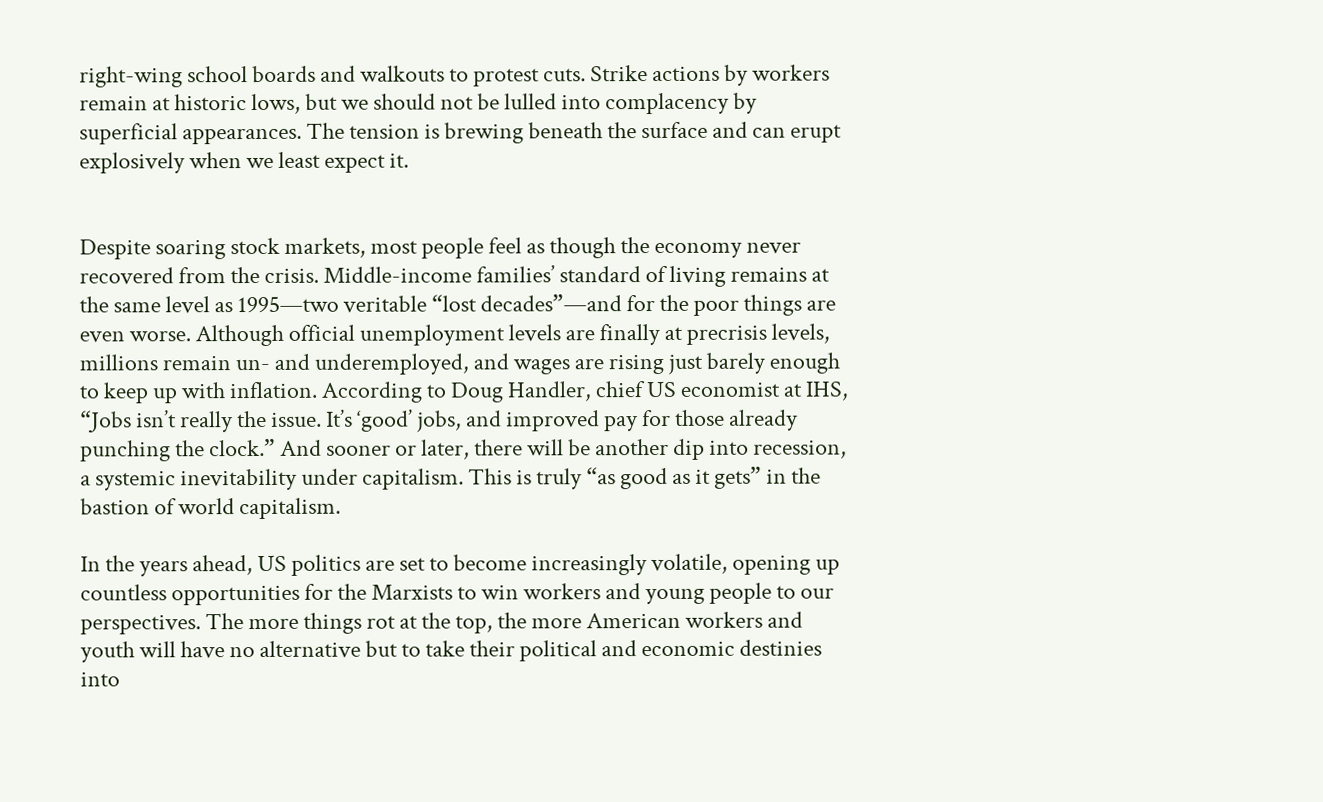right-wing school boards and walkouts to protest cuts. Strike actions by workers remain at historic lows, but we should not be lulled into complacency by superficial appearances. The tension is brewing beneath the surface and can erupt explosively when we least expect it.


Despite soaring stock markets, most people feel as though the economy never recovered from the crisis. Middle-income families’ standard of living remains at the same level as 1995—two veritable “lost decades”—and for the poor things are even worse. Although official unemployment levels are finally at precrisis levels, millions remain un- and underemployed, and wages are rising just barely enough to keep up with inflation. According to Doug Handler, chief US economist at IHS, “Jobs isn’t really the issue. It’s ‘good’ jobs, and improved pay for those already punching the clock.” And sooner or later, there will be another dip into recession, a systemic inevitability under capitalism. This is truly “as good as it gets” in the bastion of world capitalism.

In the years ahead, US politics are set to become increasingly volatile, opening up countless opportunities for the Marxists to win workers and young people to our perspectives. The more things rot at the top, the more American workers and youth will have no alternative but to take their political and economic destinies into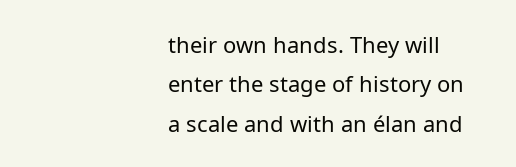their own hands. They will enter the stage of history on a scale and with an élan and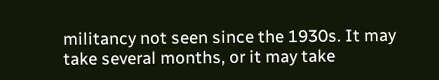militancy not seen since the 1930s. It may take several months, or it may take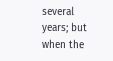several years; but when the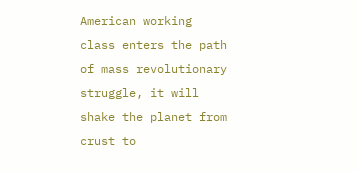American working class enters the path of mass revolutionary struggle, it will shake the planet from crust to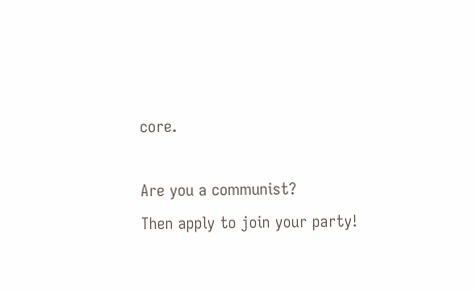core.

Are you a communist?
Then apply to join your party!